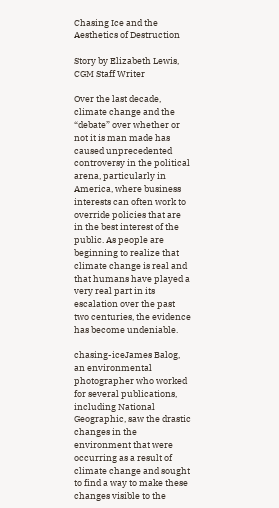Chasing Ice and the Aesthetics of Destruction

Story by Elizabeth Lewis, CGM Staff Writer

Over the last decade, climate change and the “debate” over whether or not it is man made has caused unprecedented controversy in the political arena, particularly in America, where business interests can often work to override policies that are in the best interest of the public. As people are beginning to realize that climate change is real and that humans have played a very real part in its escalation over the past two centuries, the evidence has become undeniable.

chasing-iceJames Balog, an environmental photographer who worked for several publications, including National Geographic, saw the drastic changes in the environment that were occurring as a result of climate change and sought to find a way to make these changes visible to the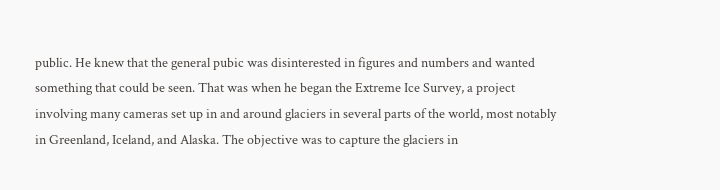public. He knew that the general pubic was disinterested in figures and numbers and wanted something that could be seen. That was when he began the Extreme Ice Survey, a project involving many cameras set up in and around glaciers in several parts of the world, most notably in Greenland, Iceland, and Alaska. The objective was to capture the glaciers in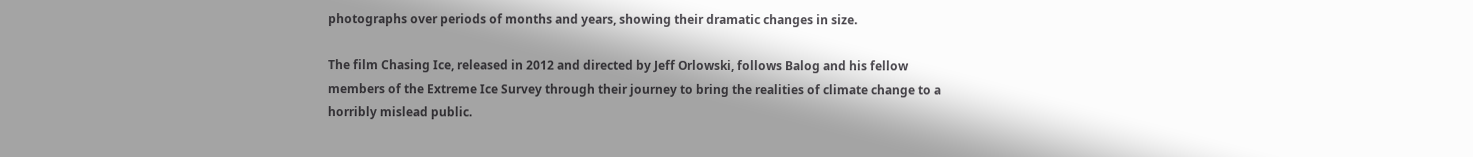photographs over periods of months and years, showing their dramatic changes in size.

The film Chasing Ice, released in 2012 and directed by Jeff Orlowski, follows Balog and his fellow members of the Extreme Ice Survey through their journey to bring the realities of climate change to a horribly mislead public.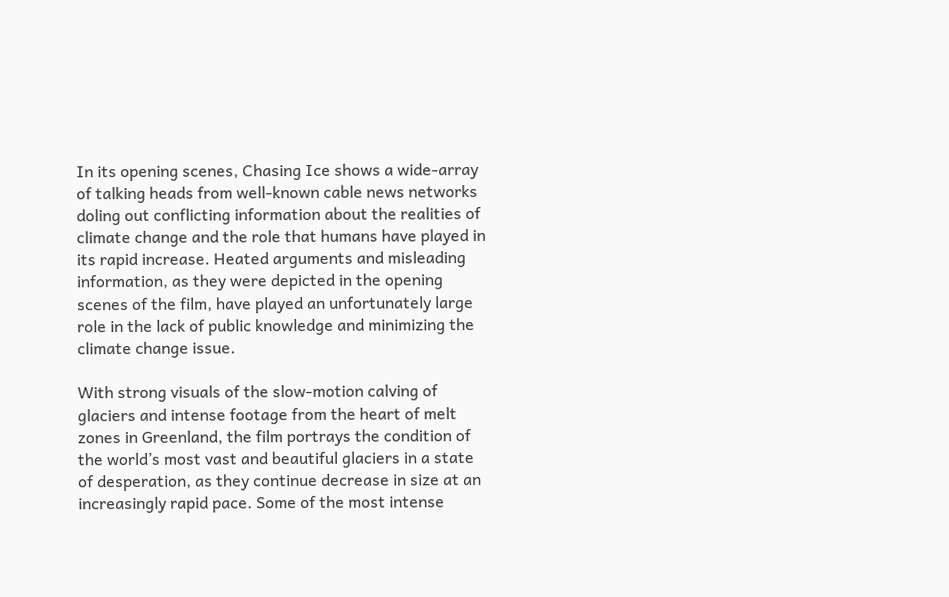In its opening scenes, Chasing Ice shows a wide-array of talking heads from well-known cable news networks doling out conflicting information about the realities of climate change and the role that humans have played in its rapid increase. Heated arguments and misleading information, as they were depicted in the opening scenes of the film, have played an unfortunately large role in the lack of public knowledge and minimizing the climate change issue.

With strong visuals of the slow-motion calving of glaciers and intense footage from the heart of melt zones in Greenland, the film portrays the condition of the world’s most vast and beautiful glaciers in a state of desperation, as they continue decrease in size at an increasingly rapid pace. Some of the most intense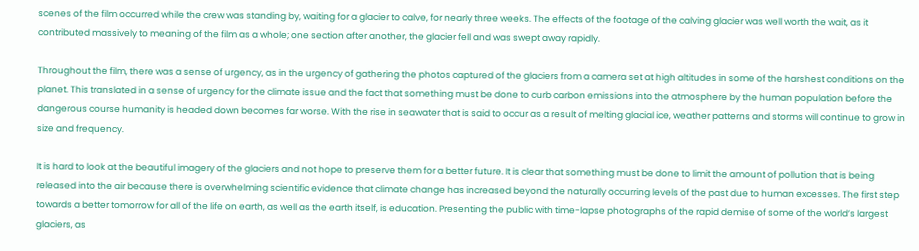scenes of the film occurred while the crew was standing by, waiting for a glacier to calve, for nearly three weeks. The effects of the footage of the calving glacier was well worth the wait, as it contributed massively to meaning of the film as a whole; one section after another, the glacier fell and was swept away rapidly.

Throughout the film, there was a sense of urgency, as in the urgency of gathering the photos captured of the glaciers from a camera set at high altitudes in some of the harshest conditions on the planet. This translated in a sense of urgency for the climate issue and the fact that something must be done to curb carbon emissions into the atmosphere by the human population before the dangerous course humanity is headed down becomes far worse. With the rise in seawater that is said to occur as a result of melting glacial ice, weather patterns and storms will continue to grow in size and frequency.

It is hard to look at the beautiful imagery of the glaciers and not hope to preserve them for a better future. It is clear that something must be done to limit the amount of pollution that is being released into the air because there is overwhelming scientific evidence that climate change has increased beyond the naturally occurring levels of the past due to human excesses. The first step towards a better tomorrow for all of the life on earth, as well as the earth itself, is education. Presenting the public with time-lapse photographs of the rapid demise of some of the world’s largest glaciers, as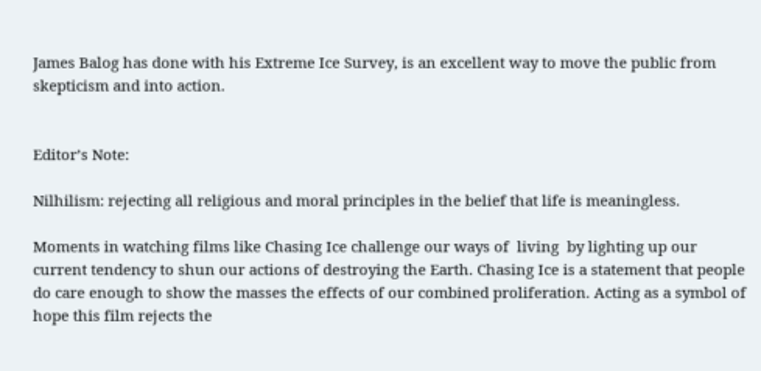James Balog has done with his Extreme Ice Survey, is an excellent way to move the public from skepticism and into action.


Editor’s Note:

Nilhilism: rejecting all religious and moral principles in the belief that life is meaningless.

Moments in watching films like Chasing Ice challenge our ways of  living  by lighting up our current tendency to shun our actions of destroying the Earth. Chasing Ice is a statement that people do care enough to show the masses the effects of our combined proliferation. Acting as a symbol of hope this film rejects the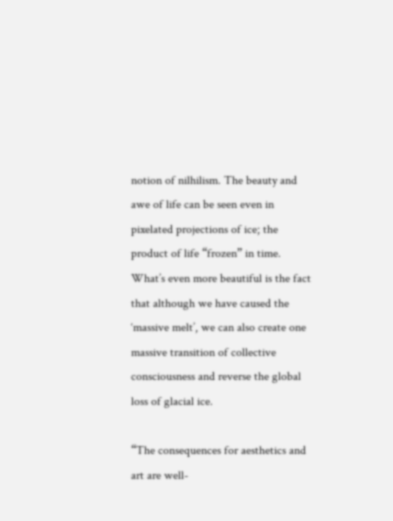notion of nilhilism. The beauty and awe of life can be seen even in pixelated projections of ice; the product of life “frozen” in time. What’s even more beautiful is the fact that although we have caused the ‘massive melt’, we can also create one massive transition of collective consciousness and reverse the global loss of glacial ice.

“The consequences for aesthetics and art are well-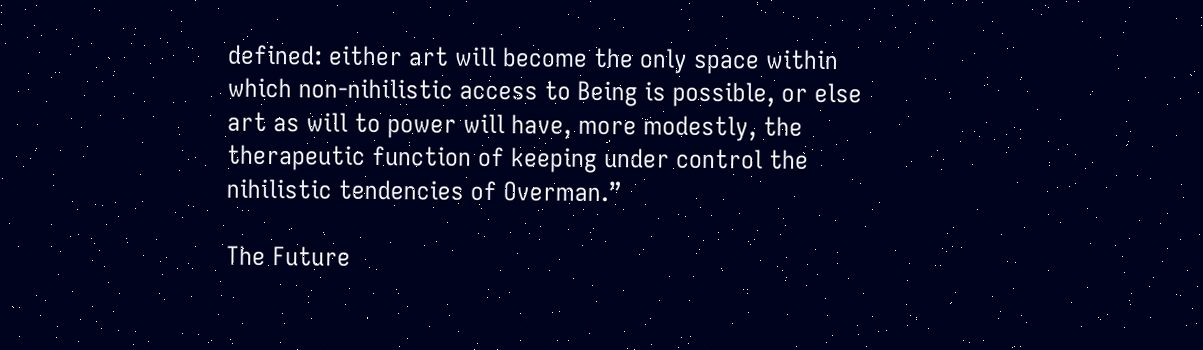defined: either art will become the only space within which non-nihilistic access to Being is possible, or else art as will to power will have, more modestly, the therapeutic function of keeping under control the nihilistic tendencies of Overman.”

The Future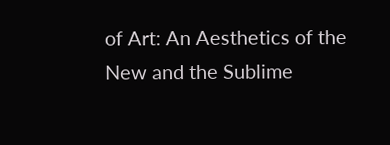of Art: An Aesthetics of the New and the Sublime